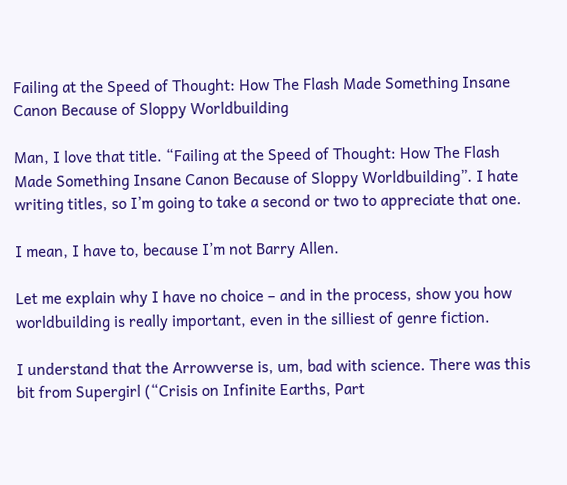Failing at the Speed of Thought: How The Flash Made Something Insane Canon Because of Sloppy Worldbuilding

Man, I love that title. “Failing at the Speed of Thought: How The Flash Made Something Insane Canon Because of Sloppy Worldbuilding”. I hate writing titles, so I’m going to take a second or two to appreciate that one.

I mean, I have to, because I’m not Barry Allen.

Let me explain why I have no choice – and in the process, show you how worldbuilding is really important, even in the silliest of genre fiction.

I understand that the Arrowverse is, um, bad with science. There was this bit from Supergirl (“Crisis on Infinite Earths, Part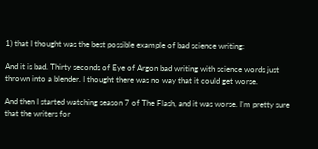1) that I thought was the best possible example of bad science writing:

And it is bad. Thirty seconds of Eye of Argon bad writing with science words just thrown into a blender. I thought there was no way that it could get worse.

And then I started watching season 7 of The Flash, and it was worse. I’m pretty sure that the writers for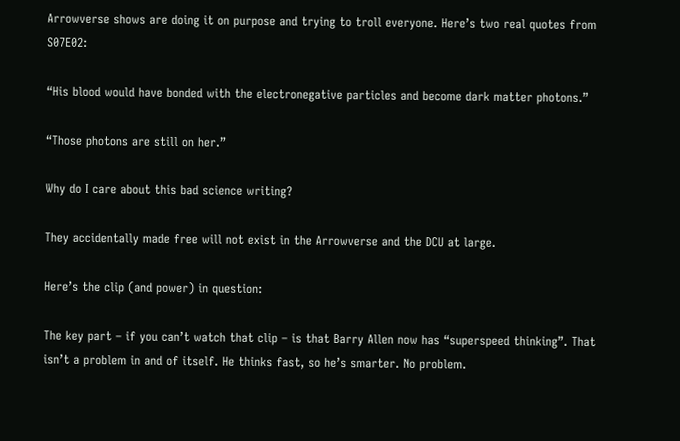Arrowverse shows are doing it on purpose and trying to troll everyone. Here’s two real quotes from S07E02:

“His blood would have bonded with the electronegative particles and become dark matter photons.”

“Those photons are still on her.”

Why do I care about this bad science writing?

They accidentally made free will not exist in the Arrowverse and the DCU at large.

Here’s the clip (and power) in question:

The key part – if you can’t watch that clip – is that Barry Allen now has “superspeed thinking”. That isn’t a problem in and of itself. He thinks fast, so he’s smarter. No problem.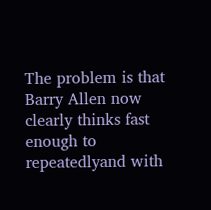The problem is that Barry Allen now clearly thinks fast enough to repeatedlyand with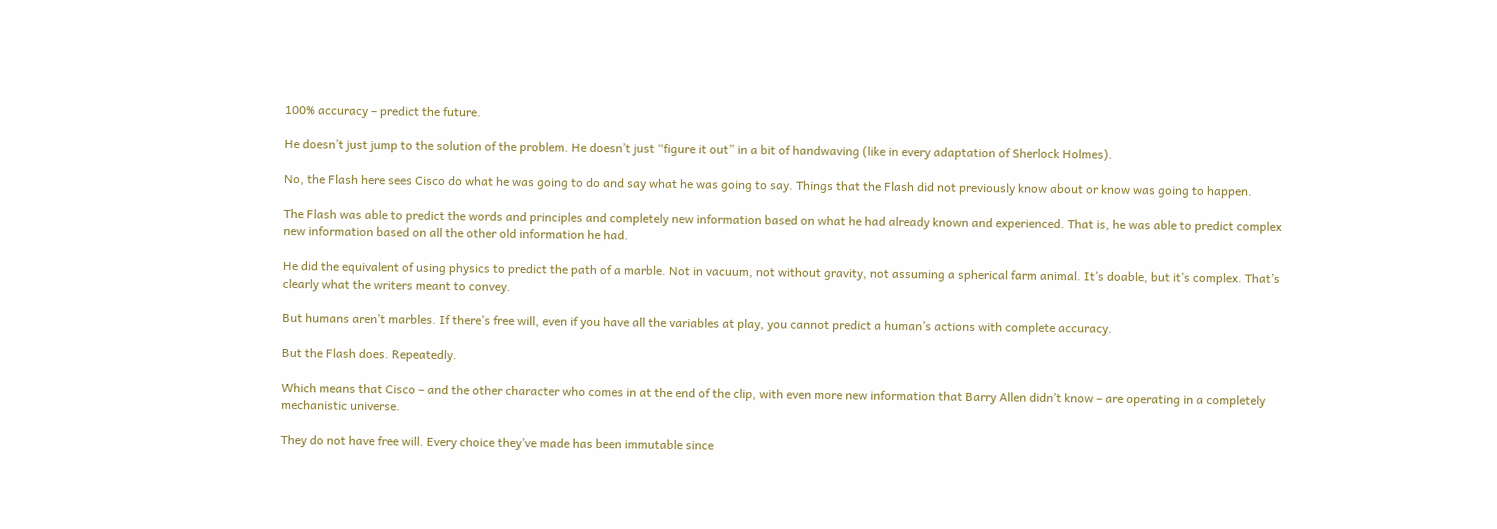100% accuracy – predict the future.

He doesn’t just jump to the solution of the problem. He doesn’t just “figure it out” in a bit of handwaving (like in every adaptation of Sherlock Holmes).

No, the Flash here sees Cisco do what he was going to do and say what he was going to say. Things that the Flash did not previously know about or know was going to happen.

The Flash was able to predict the words and principles and completely new information based on what he had already known and experienced. That is, he was able to predict complex new information based on all the other old information he had.

He did the equivalent of using physics to predict the path of a marble. Not in vacuum, not without gravity, not assuming a spherical farm animal. It’s doable, but it’s complex. That’s clearly what the writers meant to convey.

But humans aren’t marbles. If there’s free will, even if you have all the variables at play, you cannot predict a human’s actions with complete accuracy.

But the Flash does. Repeatedly.

Which means that Cisco – and the other character who comes in at the end of the clip, with even more new information that Barry Allen didn’t know – are operating in a completely mechanistic universe.

They do not have free will. Every choice they’ve made has been immutable since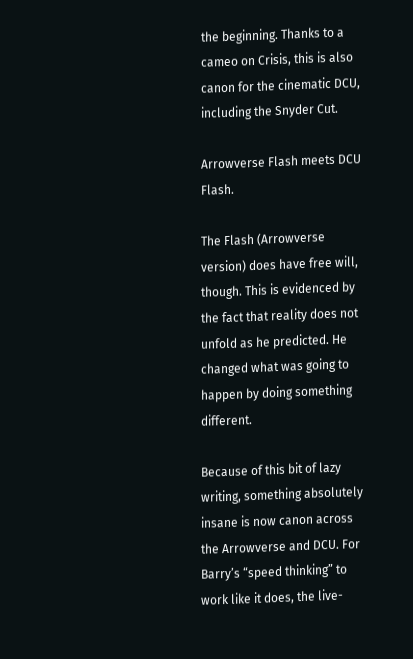the beginning. Thanks to a cameo on Crisis, this is also canon for the cinematic DCU, including the Snyder Cut.

Arrowverse Flash meets DCU Flash.

The Flash (Arrowverse version) does have free will, though. This is evidenced by the fact that reality does not unfold as he predicted. He changed what was going to happen by doing something different.

Because of this bit of lazy writing, something absolutely insane is now canon across the Arrowverse and DCU. For Barry’s “speed thinking” to work like it does, the live-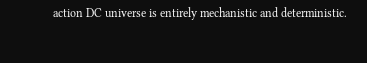action DC universe is entirely mechanistic and deterministic.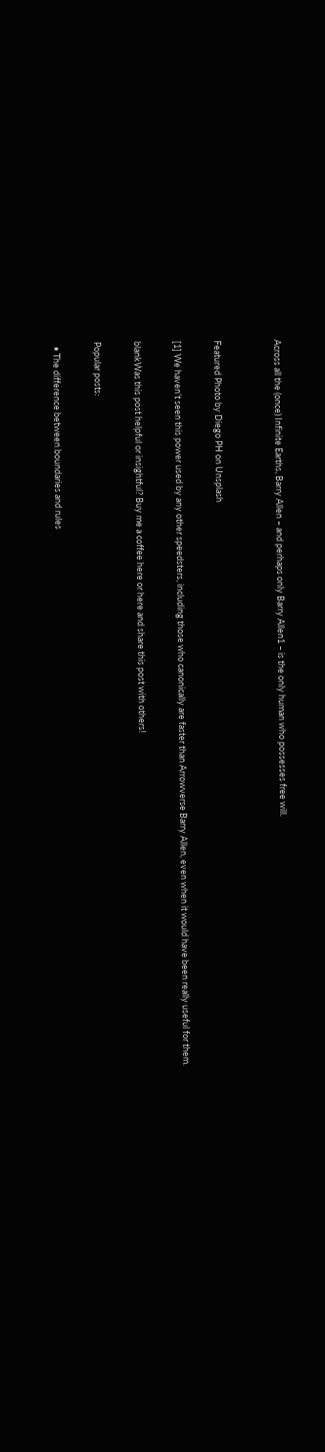Across all the (once) Infinite Earths, Barry Allen – and perhaps only Barry Allen1 – is the only human who possesses free will.


Featured Photo by Diego PH on Unsplash

[1] We haven’t seen this power used by any other speedsters, including those who canonically are faster than Arrowverse Barry Allen, even when it would have been really useful for them.

blankWas this post helpful or insightful? Buy me a coffee here or here and share this post with others!

Popular posts:

  • The difference between boundaries and rules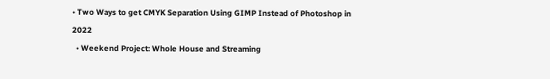• Two Ways to get CMYK Separation Using GIMP Instead of Photoshop in 2022
  • Weekend Project: Whole House and Streaming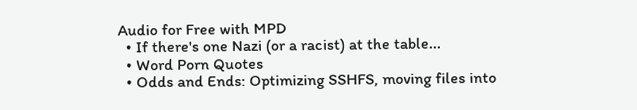Audio for Free with MPD
  • If there's one Nazi (or a racist) at the table...
  • Word Porn Quotes
  • Odds and Ends: Optimizing SSHFS, moving files into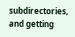subdirectories, and getting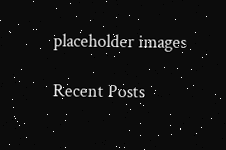placeholder images

Recent Posts